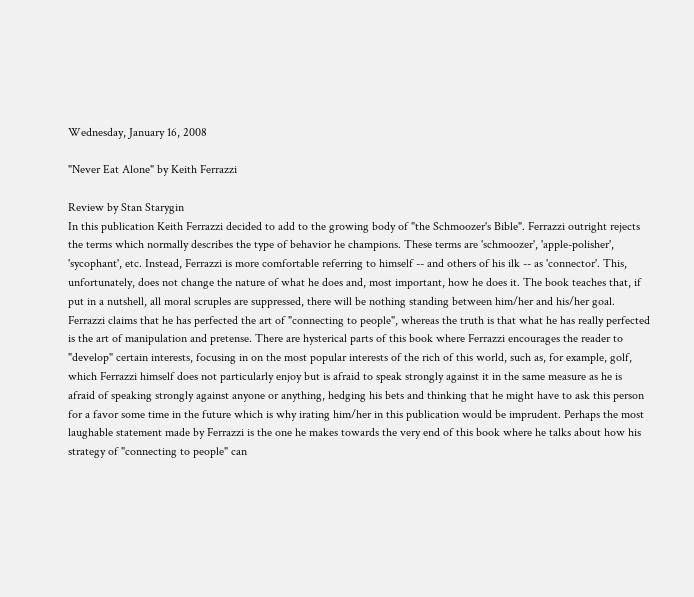Wednesday, January 16, 2008

"Never Eat Alone" by Keith Ferrazzi

Review by Stan Starygin
In this publication Keith Ferrazzi decided to add to the growing body of "the Schmoozer's Bible". Ferrazzi outright rejects the terms which normally describes the type of behavior he champions. These terms are 'schmoozer', 'apple-polisher', 'sycophant', etc. Instead, Ferrazzi is more comfortable referring to himself -- and others of his ilk -- as 'connector'. This, unfortunately, does not change the nature of what he does and, most important, how he does it. The book teaches that, if put in a nutshell, all moral scruples are suppressed, there will be nothing standing between him/her and his/her goal. Ferrazzi claims that he has perfected the art of "connecting to people", whereas the truth is that what he has really perfected is the art of manipulation and pretense. There are hysterical parts of this book where Ferrazzi encourages the reader to "develop" certain interests, focusing in on the most popular interests of the rich of this world, such as, for example, golf, which Ferrazzi himself does not particularly enjoy but is afraid to speak strongly against it in the same measure as he is afraid of speaking strongly against anyone or anything, hedging his bets and thinking that he might have to ask this person for a favor some time in the future which is why irating him/her in this publication would be imprudent. Perhaps the most laughable statement made by Ferrazzi is the one he makes towards the very end of this book where he talks about how his strategy of "connecting to people" can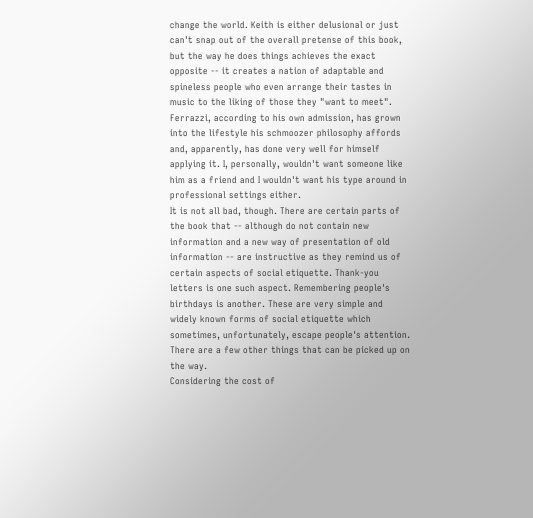change the world. Keith is either delusional or just can't snap out of the overall pretense of this book, but the way he does things achieves the exact opposite -- it creates a nation of adaptable and spineless people who even arrange their tastes in music to the liking of those they "want to meet". Ferrazzi, according to his own admission, has grown into the lifestyle his schmoozer philosophy affords and, apparently, has done very well for himself applying it. I, personally, wouldn't want someone like him as a friend and I wouldn't want his type around in professional settings either.
It is not all bad, though. There are certain parts of the book that -- although do not contain new information and a new way of presentation of old information -- are instructive as they remind us of certain aspects of social etiquette. Thank-you letters is one such aspect. Remembering people's birthdays is another. These are very simple and widely known forms of social etiquette which sometimes, unfortunately, escape people's attention. There are a few other things that can be picked up on the way.
Considering the cost of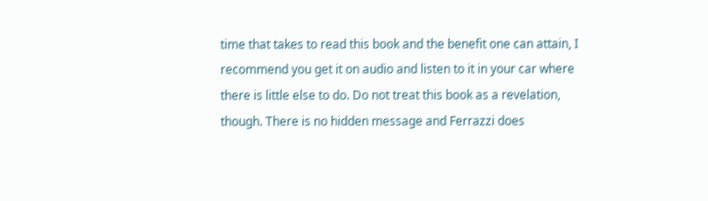time that takes to read this book and the benefit one can attain, I recommend you get it on audio and listen to it in your car where there is little else to do. Do not treat this book as a revelation, though. There is no hidden message and Ferrazzi does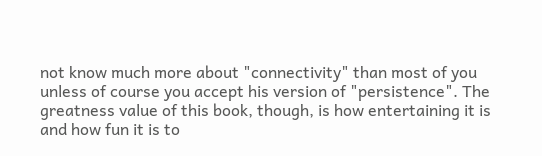not know much more about "connectivity" than most of you unless of course you accept his version of "persistence". The greatness value of this book, though, is how entertaining it is and how fun it is to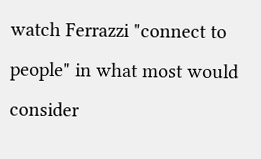watch Ferrazzi "connect to people" in what most would consider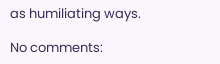as humiliating ways.

No comments: